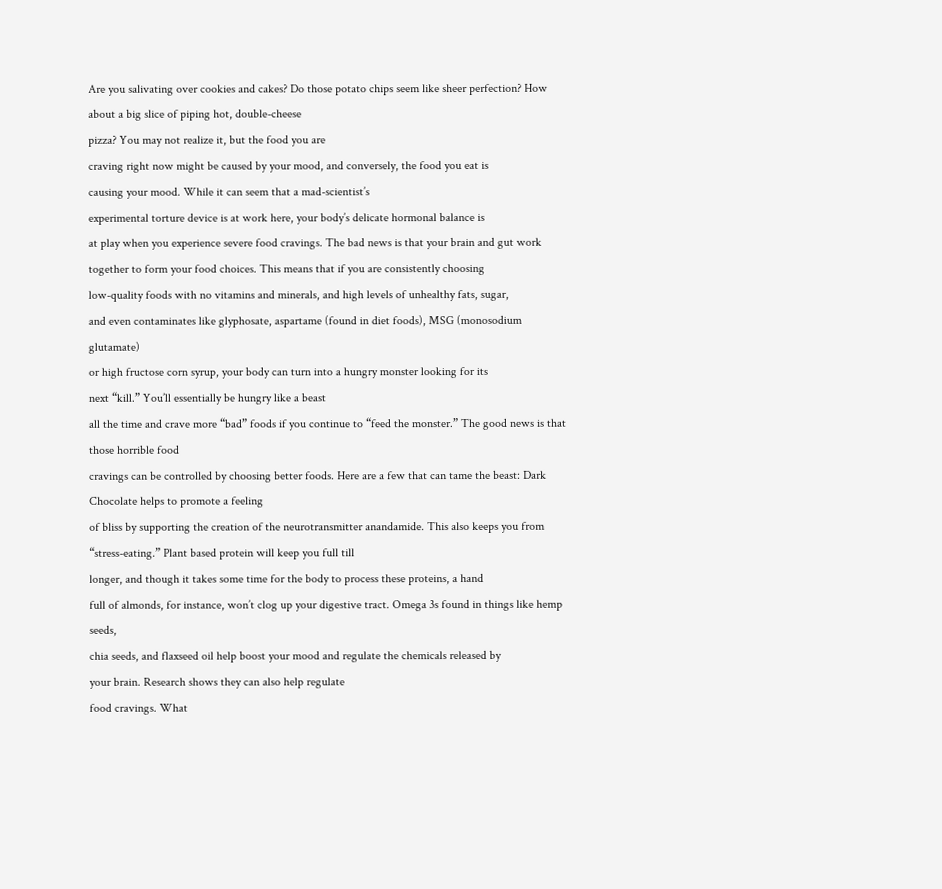Are you salivating over cookies and cakes? Do those potato chips seem like sheer perfection? How about a big slice of piping hot, double-cheese
pizza? You may not realize it, but the food you are
craving right now might be caused by your mood, and conversely, the food you eat is
causing your mood. While it can seem that a mad-scientist’s
experimental torture device is at work here, your body’s delicate hormonal balance is
at play when you experience severe food cravings. The bad news is that your brain and gut work
together to form your food choices. This means that if you are consistently choosing
low-quality foods with no vitamins and minerals, and high levels of unhealthy fats, sugar,
and even contaminates like glyphosate, aspartame (found in diet foods), MSG (monosodium glutamate)
or high fructose corn syrup, your body can turn into a hungry monster looking for its
next “kill.” You’ll essentially be hungry like a beast
all the time and crave more “bad” foods if you continue to “feed the monster.” The good news is that those horrible food
cravings can be controlled by choosing better foods. Here are a few that can tame the beast: Dark Chocolate helps to promote a feeling
of bliss by supporting the creation of the neurotransmitter anandamide. This also keeps you from “stress-eating.” Plant based protein will keep you full till
longer, and though it takes some time for the body to process these proteins, a hand
full of almonds, for instance, won’t clog up your digestive tract. Omega 3s found in things like hemp seeds,
chia seeds, and flaxseed oil help boost your mood and regulate the chemicals released by
your brain. Research shows they can also help regulate
food cravings. What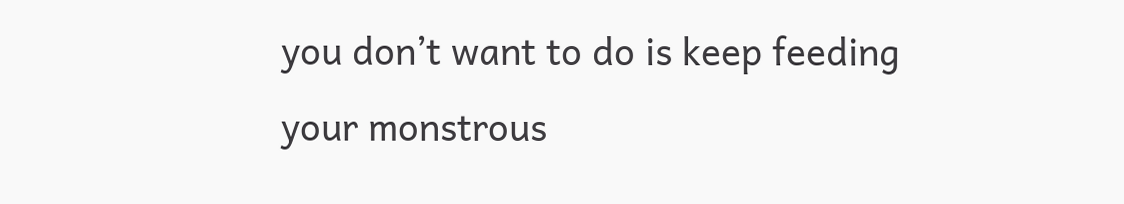you don’t want to do is keep feeding
your monstrous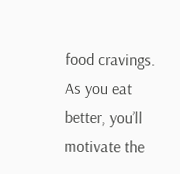food cravings. As you eat better, you’ll motivate the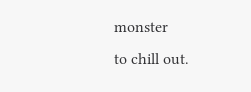monster
to chill out.